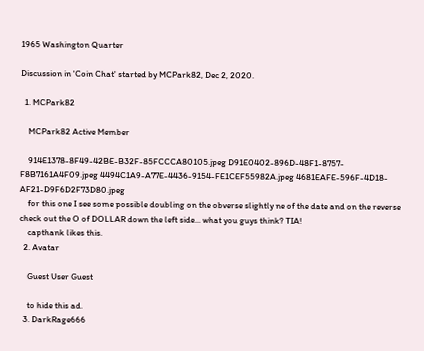1965 Washington Quarter

Discussion in 'Coin Chat' started by MCPark82, Dec 2, 2020.

  1. MCPark82

    MCPark82 Active Member

    914E1378-8F49-42BE-B32F-85FCCCA80105.jpeg D91E0402-896D-48F1-8757-F8B7161A4F09.jpeg 4494C1A9-A77E-4436-9154-FE1CEF55982A.jpeg 4681EAFE-596F-4D18-AF21-D9F6D2F73D80.jpeg
    for this one I see some possible doubling on the obverse slightly ne of the date and on the reverse check out the O of DOLLAR down the left side... what you guys think? TIA!
    capthank likes this.
  2. Avatar

    Guest User Guest

    to hide this ad.
  3. DarkRage666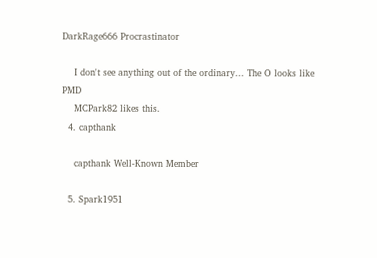DarkRage666 Procrastinator

    I don't see anything out of the ordinary... The O looks like PMD
    MCPark82 likes this.
  4. capthank

    capthank Well-Known Member

  5. Spark1951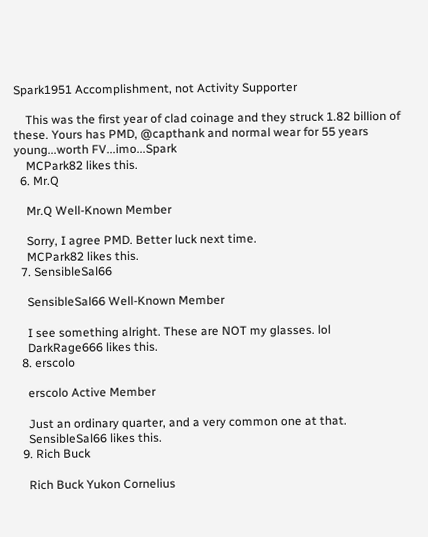Spark1951 Accomplishment, not Activity Supporter

    This was the first year of clad coinage and they struck 1.82 billion of these. Yours has PMD, @capthank and normal wear for 55 years young...worth FV...imo...Spark
    MCPark82 likes this.
  6. Mr.Q

    Mr.Q Well-Known Member

    Sorry, I agree PMD. Better luck next time.
    MCPark82 likes this.
  7. SensibleSal66

    SensibleSal66 Well-Known Member

    I see something alright. These are NOT my glasses. lol
    DarkRage666 likes this.
  8. erscolo

    erscolo Active Member

    Just an ordinary quarter, and a very common one at that.
    SensibleSal66 likes this.
  9. Rich Buck

    Rich Buck Yukon Cornelius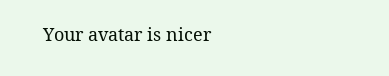Your avatar is nicer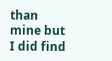than mine but I did find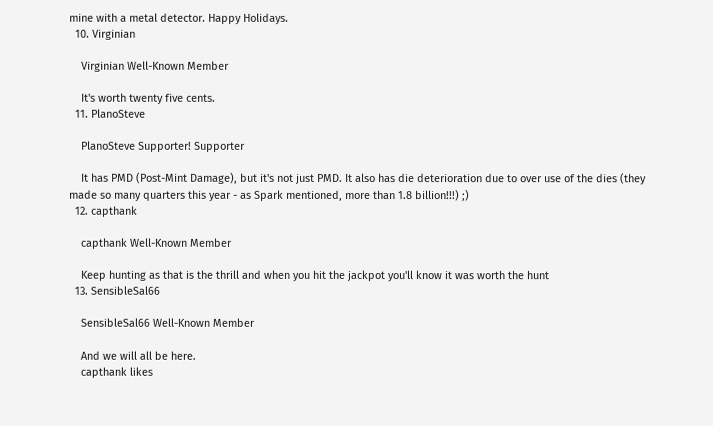mine with a metal detector. Happy Holidays.
  10. Virginian

    Virginian Well-Known Member

    It's worth twenty five cents.
  11. PlanoSteve

    PlanoSteve Supporter! Supporter

    It has PMD (Post-Mint Damage), but it's not just PMD. It also has die deterioration due to over use of the dies (they made so many quarters this year - as Spark mentioned, more than 1.8 billion!!!) ;)
  12. capthank

    capthank Well-Known Member

    Keep hunting as that is the thrill and when you hit the jackpot you'll know it was worth the hunt
  13. SensibleSal66

    SensibleSal66 Well-Known Member

    And we will all be here.
    capthank likes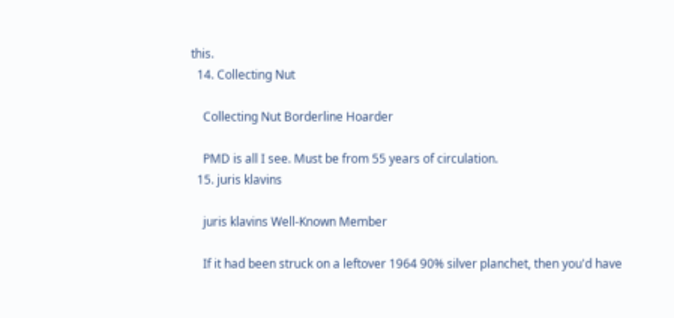this.
  14. Collecting Nut

    Collecting Nut Borderline Hoarder

    PMD is all I see. Must be from 55 years of circulation.
  15. juris klavins

    juris klavins Well-Known Member

    If it had been struck on a leftover 1964 90% silver planchet, then you'd have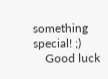something special! ;)
    Good luck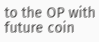to the OP with future coin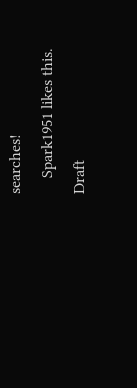searches!
    Spark1951 likes this.
Draft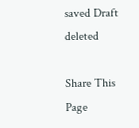saved Draft deleted

Share This Page